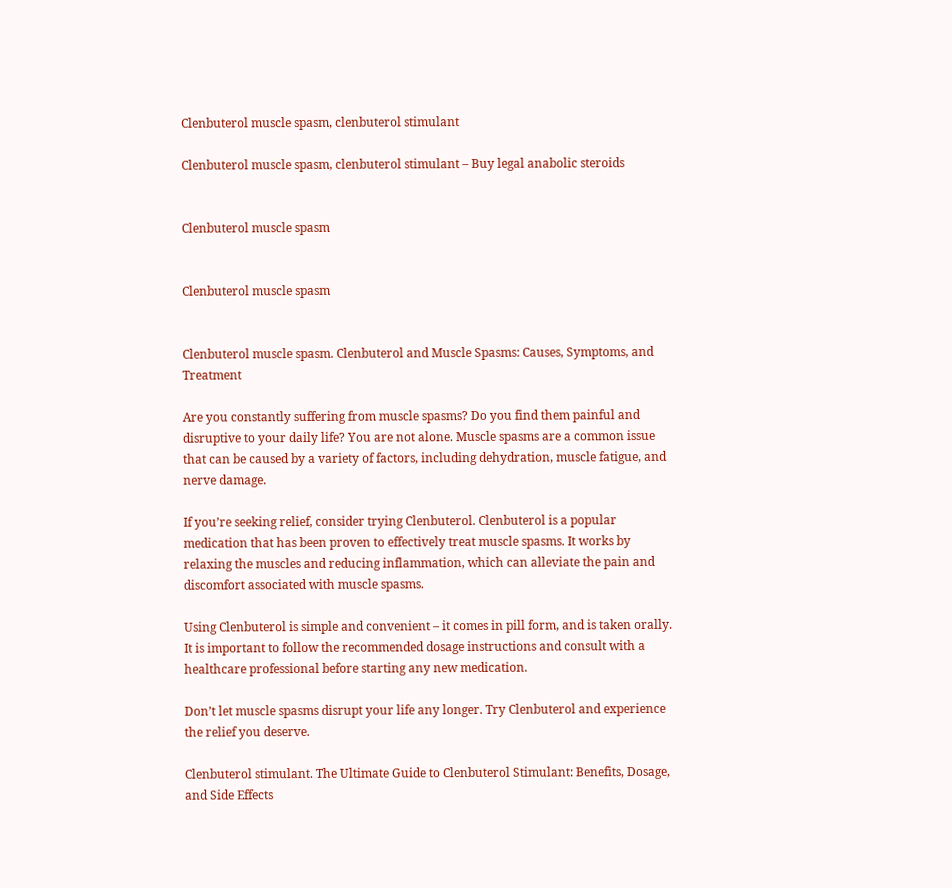Clenbuterol muscle spasm, clenbuterol stimulant

Clenbuterol muscle spasm, clenbuterol stimulant – Buy legal anabolic steroids


Clenbuterol muscle spasm


Clenbuterol muscle spasm


Clenbuterol muscle spasm. Clenbuterol and Muscle Spasms: Causes, Symptoms, and Treatment

Are you constantly suffering from muscle spasms? Do you find them painful and disruptive to your daily life? You are not alone. Muscle spasms are a common issue that can be caused by a variety of factors, including dehydration, muscle fatigue, and nerve damage.

If you’re seeking relief, consider trying Clenbuterol. Clenbuterol is a popular medication that has been proven to effectively treat muscle spasms. It works by relaxing the muscles and reducing inflammation, which can alleviate the pain and discomfort associated with muscle spasms.

Using Clenbuterol is simple and convenient – it comes in pill form, and is taken orally. It is important to follow the recommended dosage instructions and consult with a healthcare professional before starting any new medication.

Don’t let muscle spasms disrupt your life any longer. Try Clenbuterol and experience the relief you deserve.

Clenbuterol stimulant. The Ultimate Guide to Clenbuterol Stimulant: Benefits, Dosage, and Side Effects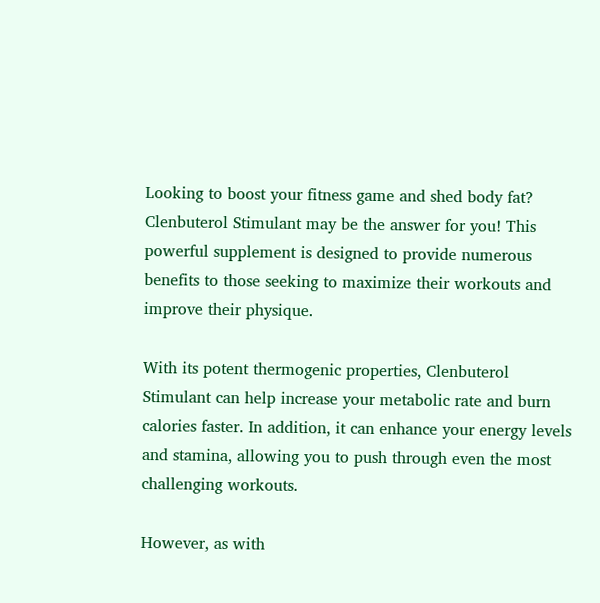Looking to boost your fitness game and shed body fat? Clenbuterol Stimulant may be the answer for you! This powerful supplement is designed to provide numerous benefits to those seeking to maximize their workouts and improve their physique.

With its potent thermogenic properties, Clenbuterol Stimulant can help increase your metabolic rate and burn calories faster. In addition, it can enhance your energy levels and stamina, allowing you to push through even the most challenging workouts.

However, as with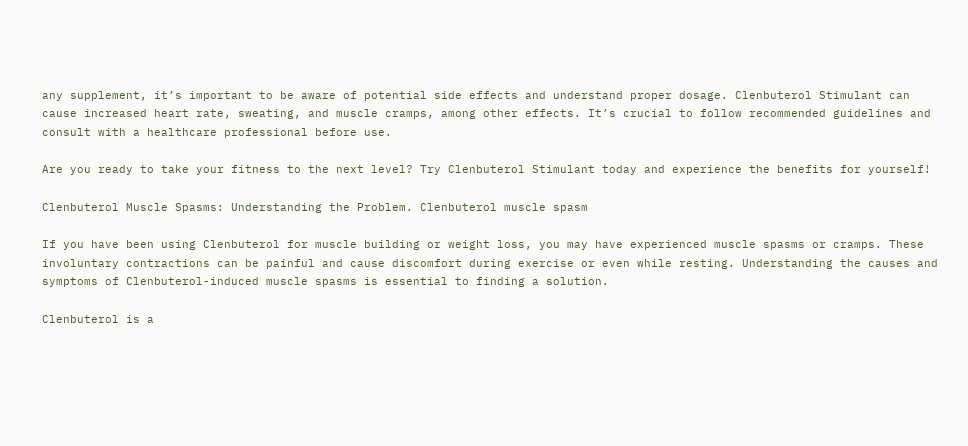any supplement, it’s important to be aware of potential side effects and understand proper dosage. Clenbuterol Stimulant can cause increased heart rate, sweating, and muscle cramps, among other effects. It’s crucial to follow recommended guidelines and consult with a healthcare professional before use.

Are you ready to take your fitness to the next level? Try Clenbuterol Stimulant today and experience the benefits for yourself!

Clenbuterol Muscle Spasms: Understanding the Problem. Clenbuterol muscle spasm

If you have been using Clenbuterol for muscle building or weight loss, you may have experienced muscle spasms or cramps. These involuntary contractions can be painful and cause discomfort during exercise or even while resting. Understanding the causes and symptoms of Clenbuterol-induced muscle spasms is essential to finding a solution.

Clenbuterol is a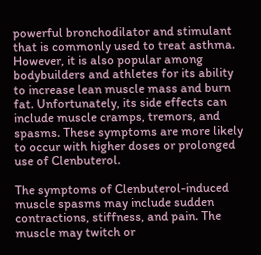powerful bronchodilator and stimulant that is commonly used to treat asthma. However, it is also popular among bodybuilders and athletes for its ability to increase lean muscle mass and burn fat. Unfortunately, its side effects can include muscle cramps, tremors, and spasms. These symptoms are more likely to occur with higher doses or prolonged use of Clenbuterol.

The symptoms of Clenbuterol-induced muscle spasms may include sudden contractions, stiffness, and pain. The muscle may twitch or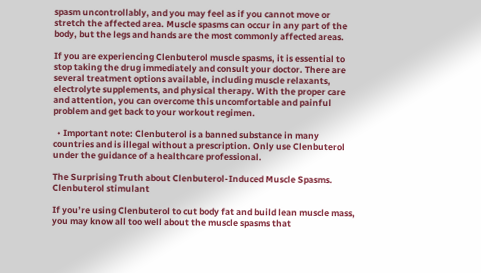spasm uncontrollably, and you may feel as if you cannot move or stretch the affected area. Muscle spasms can occur in any part of the body, but the legs and hands are the most commonly affected areas.

If you are experiencing Clenbuterol muscle spasms, it is essential to stop taking the drug immediately and consult your doctor. There are several treatment options available, including muscle relaxants, electrolyte supplements, and physical therapy. With the proper care and attention, you can overcome this uncomfortable and painful problem and get back to your workout regimen.

  • Important note: Clenbuterol is a banned substance in many countries and is illegal without a prescription. Only use Clenbuterol under the guidance of a healthcare professional.

The Surprising Truth about Clenbuterol-Induced Muscle Spasms. Clenbuterol stimulant

If you’re using Clenbuterol to cut body fat and build lean muscle mass, you may know all too well about the muscle spasms that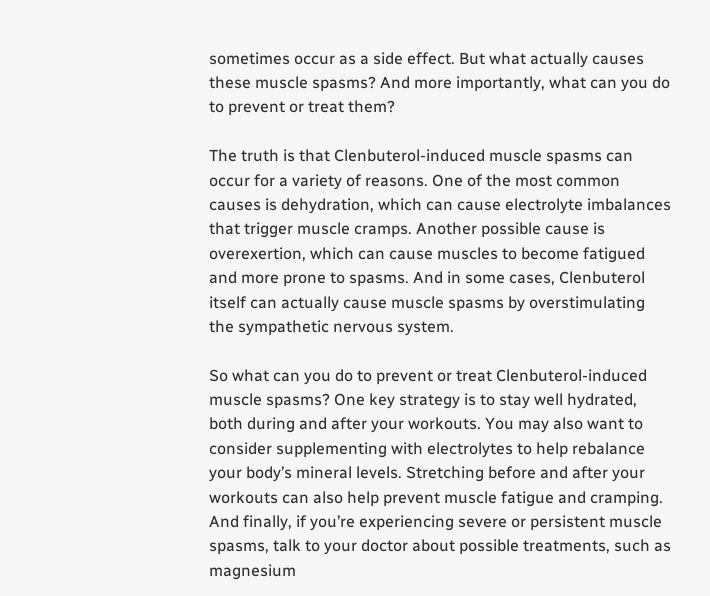sometimes occur as a side effect. But what actually causes these muscle spasms? And more importantly, what can you do to prevent or treat them?

The truth is that Clenbuterol-induced muscle spasms can occur for a variety of reasons. One of the most common causes is dehydration, which can cause electrolyte imbalances that trigger muscle cramps. Another possible cause is overexertion, which can cause muscles to become fatigued and more prone to spasms. And in some cases, Clenbuterol itself can actually cause muscle spasms by overstimulating the sympathetic nervous system.

So what can you do to prevent or treat Clenbuterol-induced muscle spasms? One key strategy is to stay well hydrated, both during and after your workouts. You may also want to consider supplementing with electrolytes to help rebalance your body’s mineral levels. Stretching before and after your workouts can also help prevent muscle fatigue and cramping. And finally, if you’re experiencing severe or persistent muscle spasms, talk to your doctor about possible treatments, such as magnesium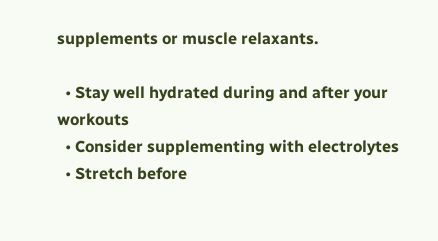supplements or muscle relaxants.

  • Stay well hydrated during and after your workouts
  • Consider supplementing with electrolytes
  • Stretch before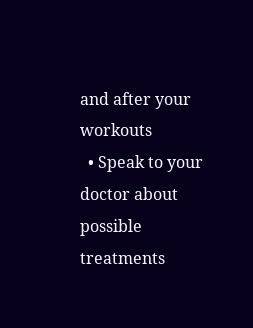and after your workouts
  • Speak to your doctor about possible treatments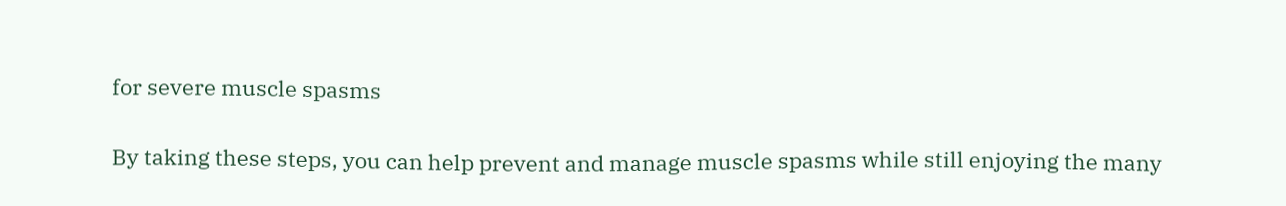for severe muscle spasms

By taking these steps, you can help prevent and manage muscle spasms while still enjoying the many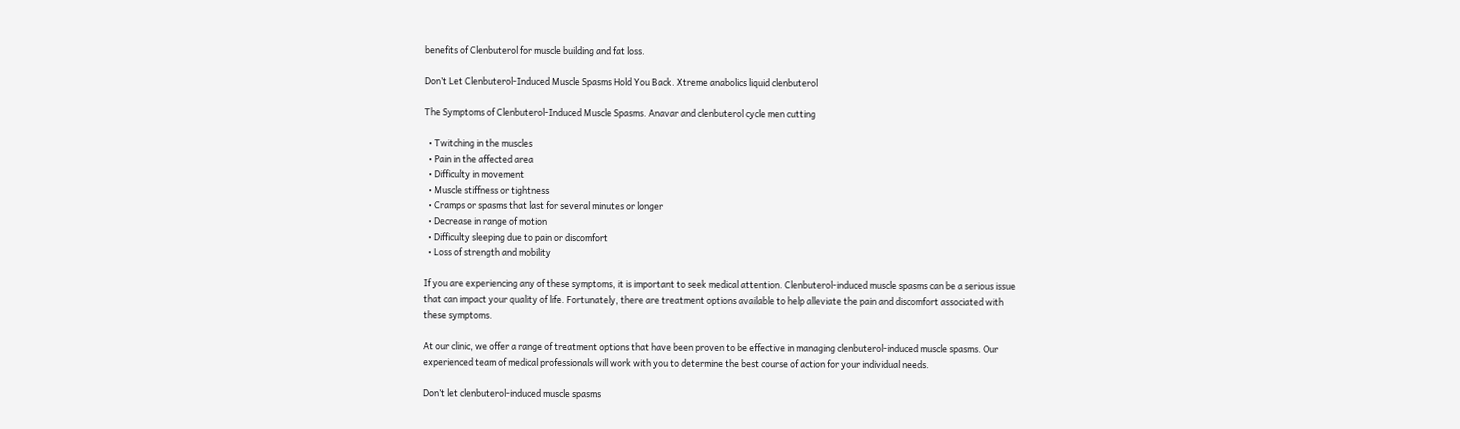benefits of Clenbuterol for muscle building and fat loss.

Don’t Let Clenbuterol-Induced Muscle Spasms Hold You Back. Xtreme anabolics liquid clenbuterol

The Symptoms of Clenbuterol-Induced Muscle Spasms. Anavar and clenbuterol cycle men cutting

  • Twitching in the muscles
  • Pain in the affected area
  • Difficulty in movement
  • Muscle stiffness or tightness
  • Cramps or spasms that last for several minutes or longer
  • Decrease in range of motion
  • Difficulty sleeping due to pain or discomfort
  • Loss of strength and mobility

If you are experiencing any of these symptoms, it is important to seek medical attention. Clenbuterol-induced muscle spasms can be a serious issue that can impact your quality of life. Fortunately, there are treatment options available to help alleviate the pain and discomfort associated with these symptoms.

At our clinic, we offer a range of treatment options that have been proven to be effective in managing clenbuterol-induced muscle spasms. Our experienced team of medical professionals will work with you to determine the best course of action for your individual needs.

Don’t let clenbuterol-induced muscle spasms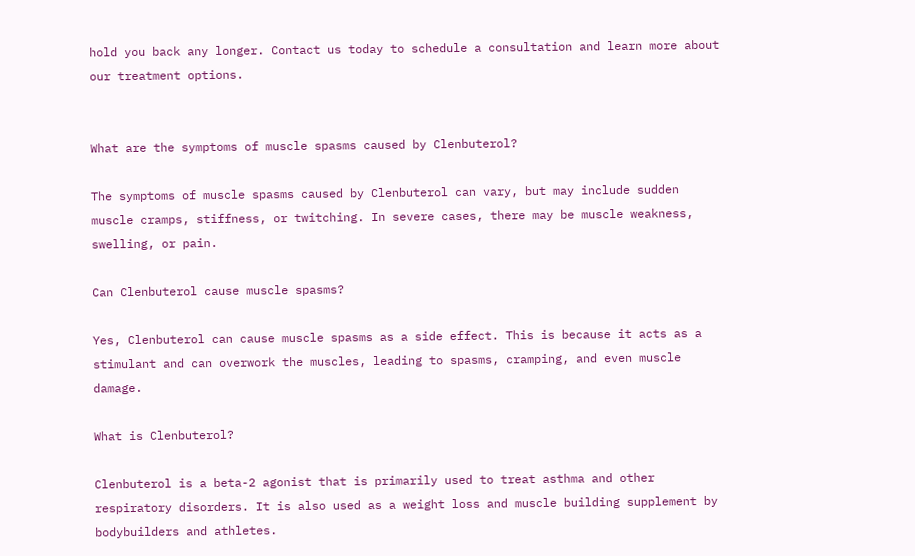hold you back any longer. Contact us today to schedule a consultation and learn more about our treatment options.


What are the symptoms of muscle spasms caused by Clenbuterol?

The symptoms of muscle spasms caused by Clenbuterol can vary, but may include sudden muscle cramps, stiffness, or twitching. In severe cases, there may be muscle weakness, swelling, or pain.

Can Clenbuterol cause muscle spasms?

Yes, Clenbuterol can cause muscle spasms as a side effect. This is because it acts as a stimulant and can overwork the muscles, leading to spasms, cramping, and even muscle damage.

What is Clenbuterol?

Clenbuterol is a beta-2 agonist that is primarily used to treat asthma and other respiratory disorders. It is also used as a weight loss and muscle building supplement by bodybuilders and athletes.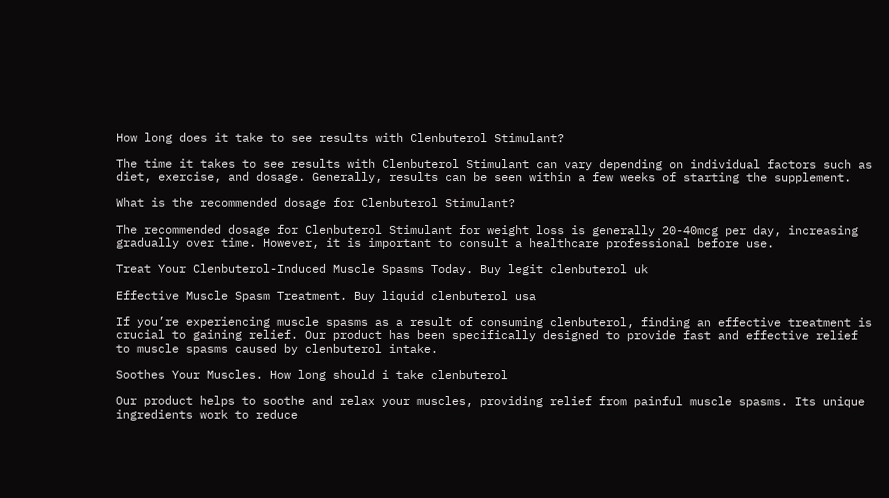How long does it take to see results with Clenbuterol Stimulant?

The time it takes to see results with Clenbuterol Stimulant can vary depending on individual factors such as diet, exercise, and dosage. Generally, results can be seen within a few weeks of starting the supplement.

What is the recommended dosage for Clenbuterol Stimulant?

The recommended dosage for Clenbuterol Stimulant for weight loss is generally 20-40mcg per day, increasing gradually over time. However, it is important to consult a healthcare professional before use.

Treat Your Clenbuterol-Induced Muscle Spasms Today. Buy legit clenbuterol uk

Effective Muscle Spasm Treatment. Buy liquid clenbuterol usa

If you’re experiencing muscle spasms as a result of consuming clenbuterol, finding an effective treatment is crucial to gaining relief. Our product has been specifically designed to provide fast and effective relief to muscle spasms caused by clenbuterol intake.

Soothes Your Muscles. How long should i take clenbuterol

Our product helps to soothe and relax your muscles, providing relief from painful muscle spasms. Its unique ingredients work to reduce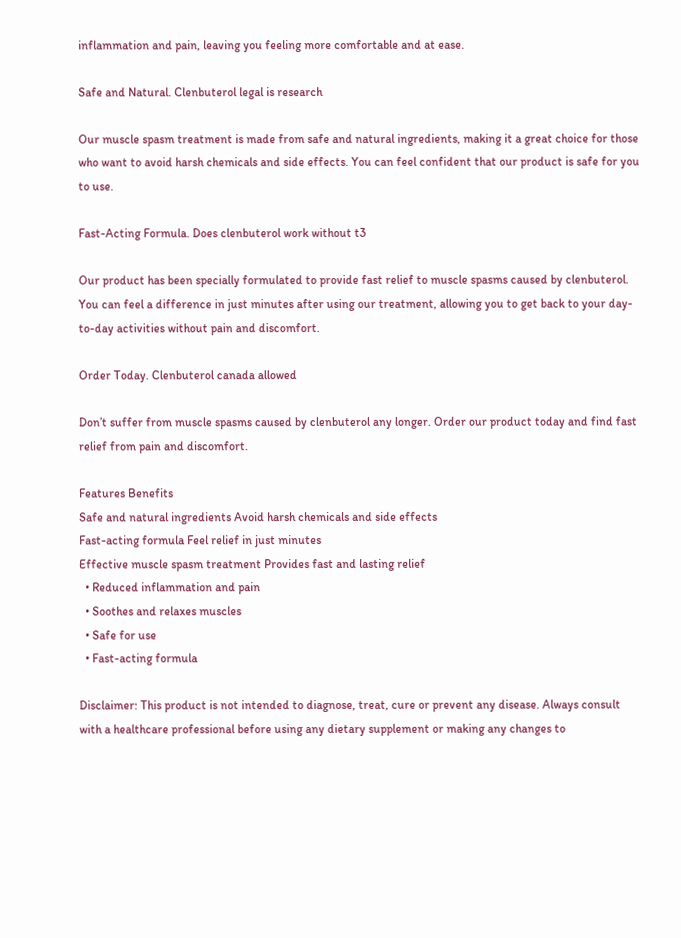inflammation and pain, leaving you feeling more comfortable and at ease.

Safe and Natural. Clenbuterol legal is research

Our muscle spasm treatment is made from safe and natural ingredients, making it a great choice for those who want to avoid harsh chemicals and side effects. You can feel confident that our product is safe for you to use.

Fast-Acting Formula. Does clenbuterol work without t3

Our product has been specially formulated to provide fast relief to muscle spasms caused by clenbuterol. You can feel a difference in just minutes after using our treatment, allowing you to get back to your day-to-day activities without pain and discomfort.

Order Today. Clenbuterol canada allowed

Don’t suffer from muscle spasms caused by clenbuterol any longer. Order our product today and find fast relief from pain and discomfort.

Features Benefits
Safe and natural ingredients Avoid harsh chemicals and side effects
Fast-acting formula Feel relief in just minutes
Effective muscle spasm treatment Provides fast and lasting relief
  • Reduced inflammation and pain
  • Soothes and relaxes muscles
  • Safe for use
  • Fast-acting formula

Disclaimer: This product is not intended to diagnose, treat, cure or prevent any disease. Always consult with a healthcare professional before using any dietary supplement or making any changes to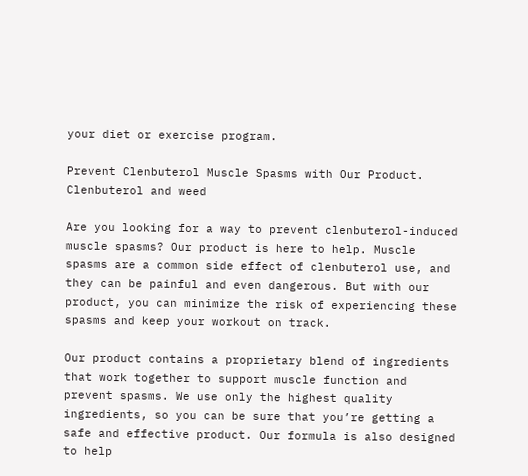your diet or exercise program.

Prevent Clenbuterol Muscle Spasms with Our Product. Clenbuterol and weed

Are you looking for a way to prevent clenbuterol-induced muscle spasms? Our product is here to help. Muscle spasms are a common side effect of clenbuterol use, and they can be painful and even dangerous. But with our product, you can minimize the risk of experiencing these spasms and keep your workout on track.

Our product contains a proprietary blend of ingredients that work together to support muscle function and prevent spasms. We use only the highest quality ingredients, so you can be sure that you’re getting a safe and effective product. Our formula is also designed to help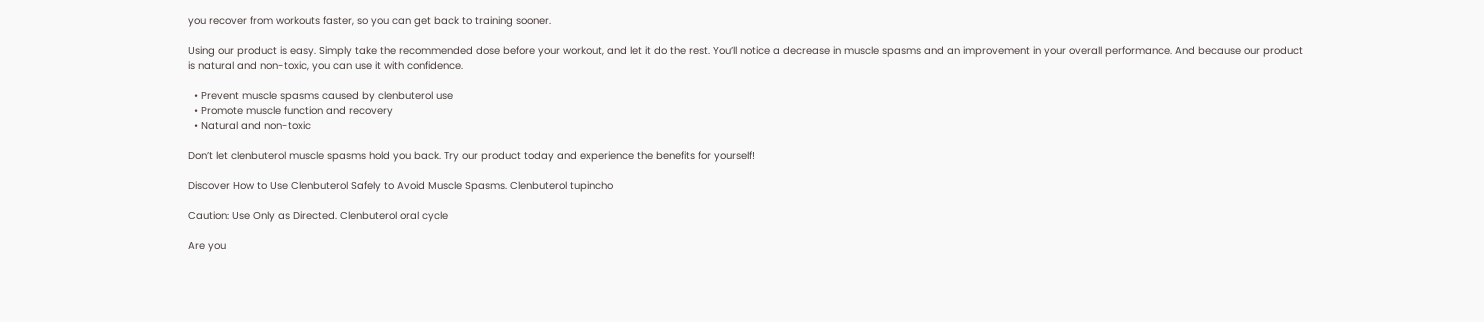you recover from workouts faster, so you can get back to training sooner.

Using our product is easy. Simply take the recommended dose before your workout, and let it do the rest. You’ll notice a decrease in muscle spasms and an improvement in your overall performance. And because our product is natural and non-toxic, you can use it with confidence.

  • Prevent muscle spasms caused by clenbuterol use
  • Promote muscle function and recovery
  • Natural and non-toxic

Don’t let clenbuterol muscle spasms hold you back. Try our product today and experience the benefits for yourself!

Discover How to Use Clenbuterol Safely to Avoid Muscle Spasms. Clenbuterol tupincho

Caution: Use Only as Directed. Clenbuterol oral cycle

Are you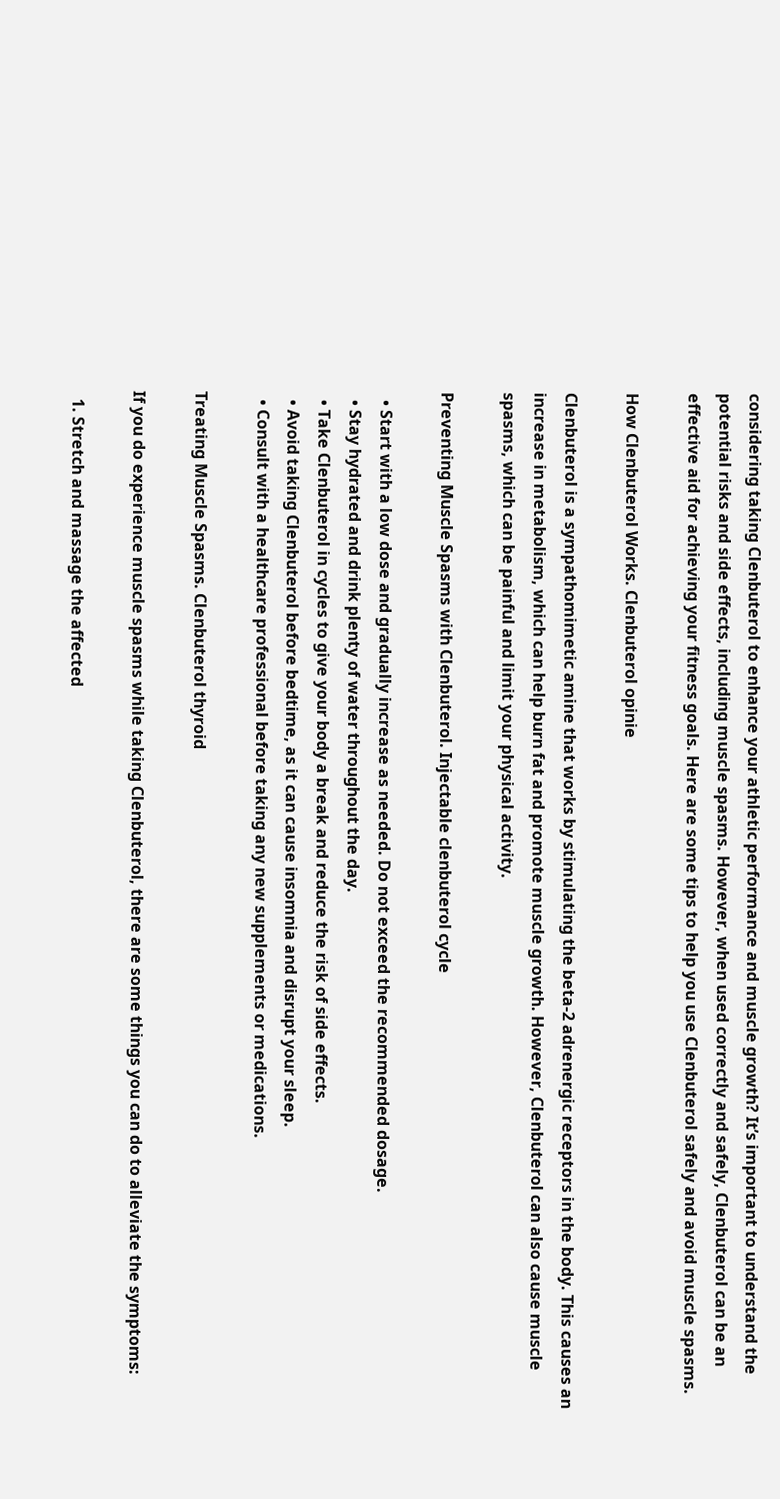considering taking Clenbuterol to enhance your athletic performance and muscle growth? It’s important to understand the potential risks and side effects, including muscle spasms. However, when used correctly and safely, Clenbuterol can be an effective aid for achieving your fitness goals. Here are some tips to help you use Clenbuterol safely and avoid muscle spasms.

How Clenbuterol Works. Clenbuterol opinie

Clenbuterol is a sympathomimetic amine that works by stimulating the beta-2 adrenergic receptors in the body. This causes an increase in metabolism, which can help burn fat and promote muscle growth. However, Clenbuterol can also cause muscle spasms, which can be painful and limit your physical activity.

Preventing Muscle Spasms with Clenbuterol. Injectable clenbuterol cycle

  • Start with a low dose and gradually increase as needed. Do not exceed the recommended dosage.
  • Stay hydrated and drink plenty of water throughout the day.
  • Take Clenbuterol in cycles to give your body a break and reduce the risk of side effects.
  • Avoid taking Clenbuterol before bedtime, as it can cause insomnia and disrupt your sleep.
  • Consult with a healthcare professional before taking any new supplements or medications.

Treating Muscle Spasms. Clenbuterol thyroid

If you do experience muscle spasms while taking Clenbuterol, there are some things you can do to alleviate the symptoms:

  1. Stretch and massage the affected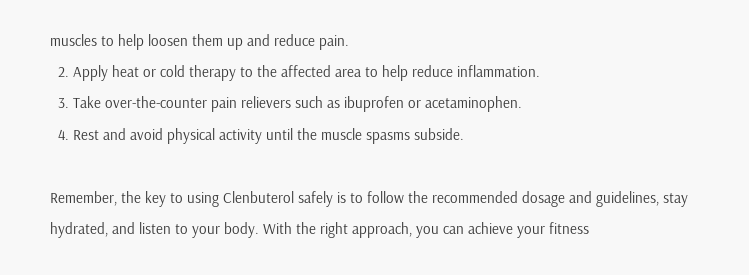muscles to help loosen them up and reduce pain.
  2. Apply heat or cold therapy to the affected area to help reduce inflammation.
  3. Take over-the-counter pain relievers such as ibuprofen or acetaminophen.
  4. Rest and avoid physical activity until the muscle spasms subside.

Remember, the key to using Clenbuterol safely is to follow the recommended dosage and guidelines, stay hydrated, and listen to your body. With the right approach, you can achieve your fitness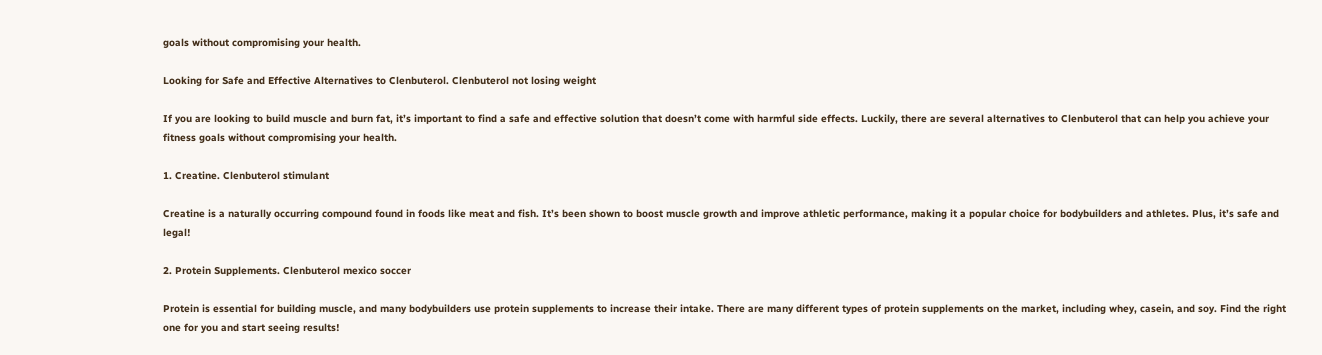goals without compromising your health.

Looking for Safe and Effective Alternatives to Clenbuterol. Clenbuterol not losing weight

If you are looking to build muscle and burn fat, it’s important to find a safe and effective solution that doesn’t come with harmful side effects. Luckily, there are several alternatives to Clenbuterol that can help you achieve your fitness goals without compromising your health.

1. Creatine. Clenbuterol stimulant

Creatine is a naturally occurring compound found in foods like meat and fish. It’s been shown to boost muscle growth and improve athletic performance, making it a popular choice for bodybuilders and athletes. Plus, it’s safe and legal!

2. Protein Supplements. Clenbuterol mexico soccer

Protein is essential for building muscle, and many bodybuilders use protein supplements to increase their intake. There are many different types of protein supplements on the market, including whey, casein, and soy. Find the right one for you and start seeing results!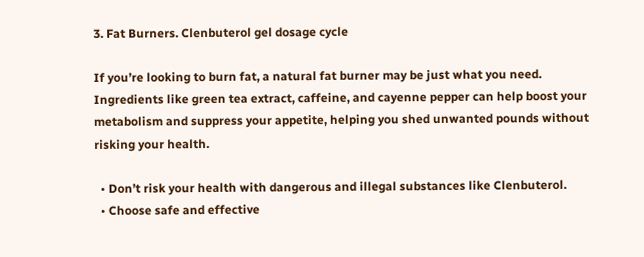3. Fat Burners. Clenbuterol gel dosage cycle

If you’re looking to burn fat, a natural fat burner may be just what you need. Ingredients like green tea extract, caffeine, and cayenne pepper can help boost your metabolism and suppress your appetite, helping you shed unwanted pounds without risking your health.

  • Don’t risk your health with dangerous and illegal substances like Clenbuterol.
  • Choose safe and effective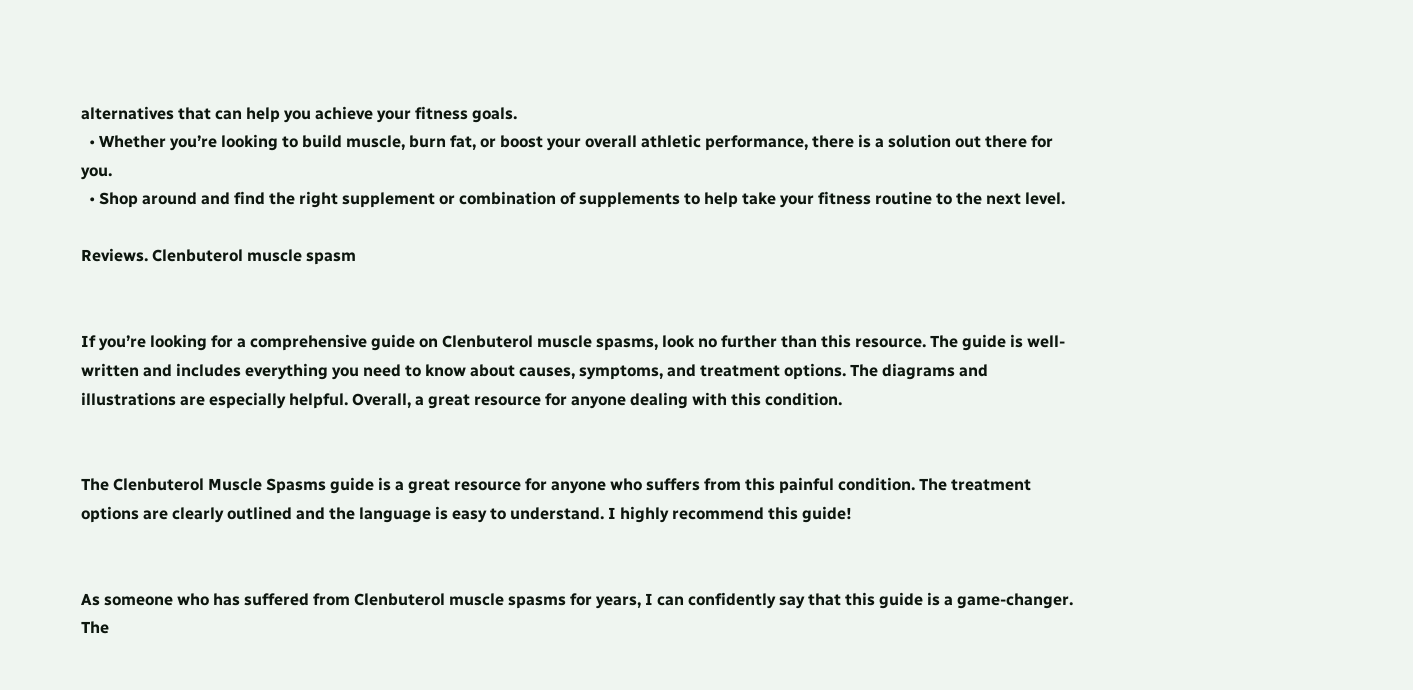alternatives that can help you achieve your fitness goals.
  • Whether you’re looking to build muscle, burn fat, or boost your overall athletic performance, there is a solution out there for you.
  • Shop around and find the right supplement or combination of supplements to help take your fitness routine to the next level.

Reviews. Clenbuterol muscle spasm


If you’re looking for a comprehensive guide on Clenbuterol muscle spasms, look no further than this resource. The guide is well-written and includes everything you need to know about causes, symptoms, and treatment options. The diagrams and illustrations are especially helpful. Overall, a great resource for anyone dealing with this condition.


The Clenbuterol Muscle Spasms guide is a great resource for anyone who suffers from this painful condition. The treatment options are clearly outlined and the language is easy to understand. I highly recommend this guide!


As someone who has suffered from Clenbuterol muscle spasms for years, I can confidently say that this guide is a game-changer. The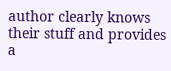author clearly knows their stuff and provides a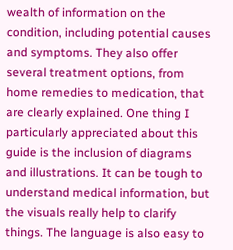wealth of information on the condition, including potential causes and symptoms. They also offer several treatment options, from home remedies to medication, that are clearly explained. One thing I particularly appreciated about this guide is the inclusion of diagrams and illustrations. It can be tough to understand medical information, but the visuals really help to clarify things. The language is also easy to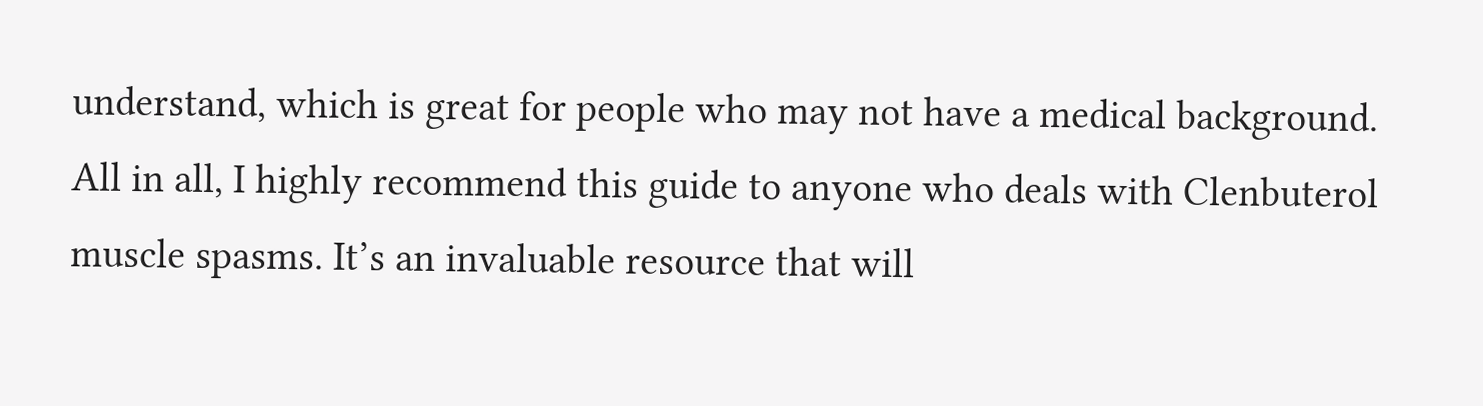understand, which is great for people who may not have a medical background. All in all, I highly recommend this guide to anyone who deals with Clenbuterol muscle spasms. It’s an invaluable resource that will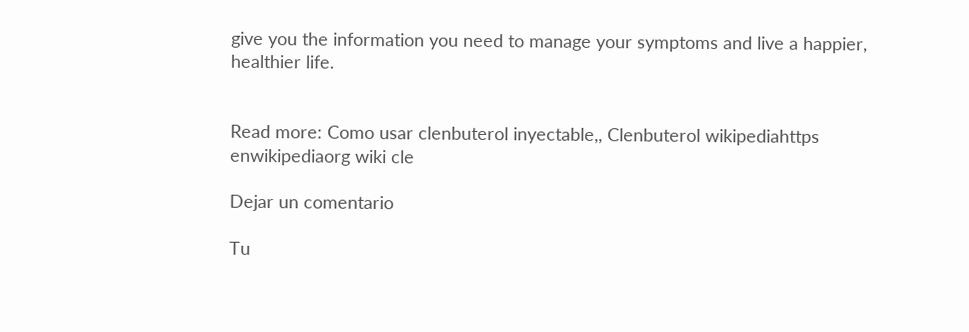give you the information you need to manage your symptoms and live a happier, healthier life.


Read more: Como usar clenbuterol inyectable,, Clenbuterol wikipediahttps enwikipediaorg wiki cle

Dejar un comentario

Tu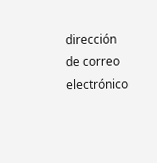dirección de correo electrónico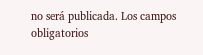no será publicada. Los campos obligatorios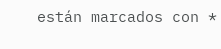están marcados con *